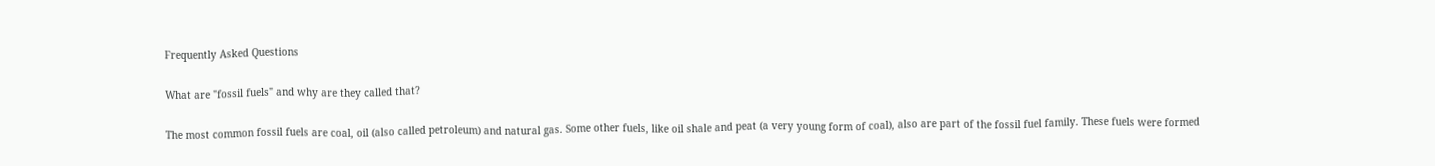Frequently Asked Questions

What are "fossil fuels" and why are they called that?

The most common fossil fuels are coal, oil (also called petroleum) and natural gas. Some other fuels, like oil shale and peat (a very young form of coal), also are part of the fossil fuel family. These fuels were formed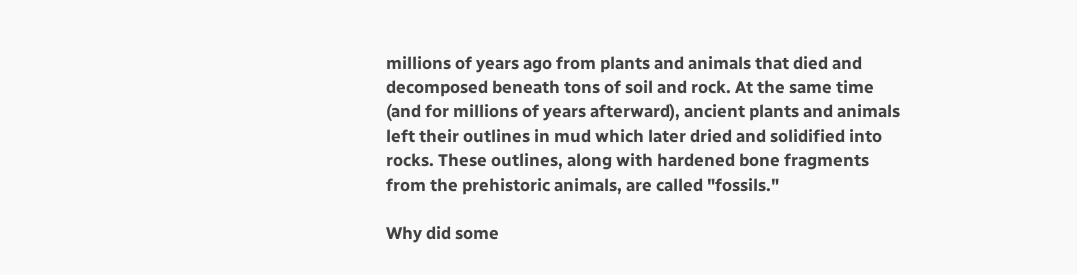millions of years ago from plants and animals that died and decomposed beneath tons of soil and rock. At the same time (and for millions of years afterward), ancient plants and animals left their outlines in mud which later dried and solidified into rocks. These outlines, along with hardened bone fragments from the prehistoric animals, are called "fossils."

Why did some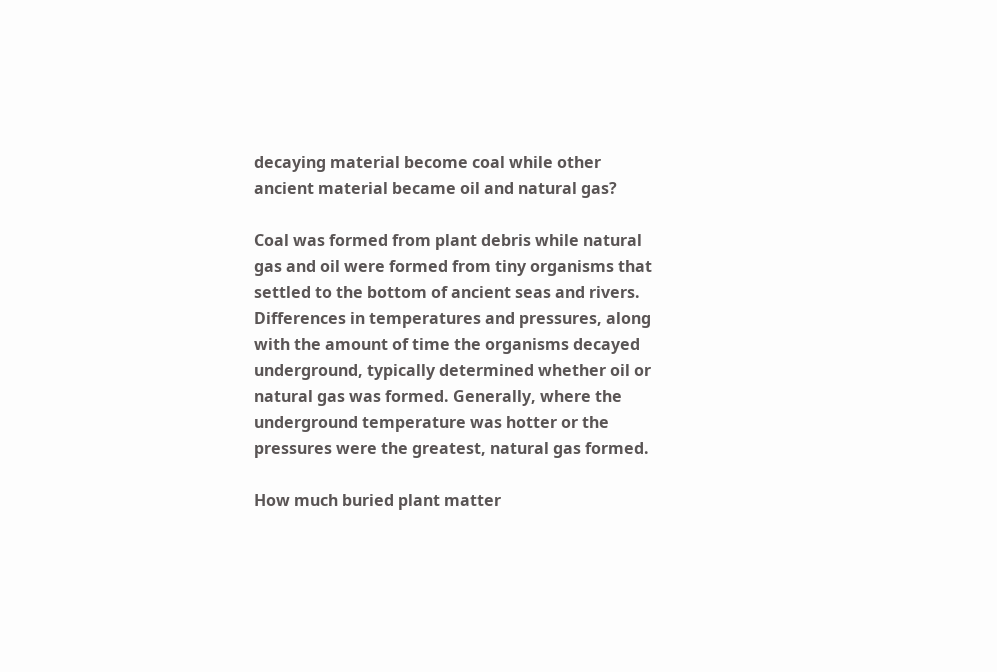decaying material become coal while other ancient material became oil and natural gas?

Coal was formed from plant debris while natural gas and oil were formed from tiny organisms that settled to the bottom of ancient seas and rivers. Differences in temperatures and pressures, along with the amount of time the organisms decayed underground, typically determined whether oil or natural gas was formed. Generally, where the underground temperature was hotter or the pressures were the greatest, natural gas formed.

How much buried plant matter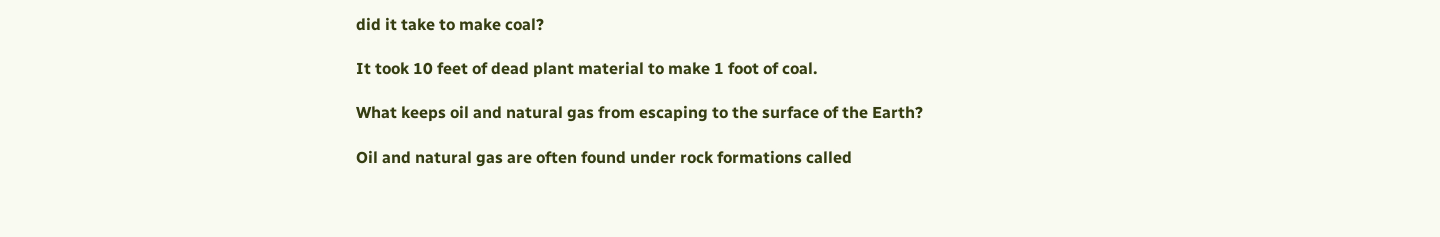did it take to make coal?

It took 10 feet of dead plant material to make 1 foot of coal.

What keeps oil and natural gas from escaping to the surface of the Earth?

Oil and natural gas are often found under rock formations called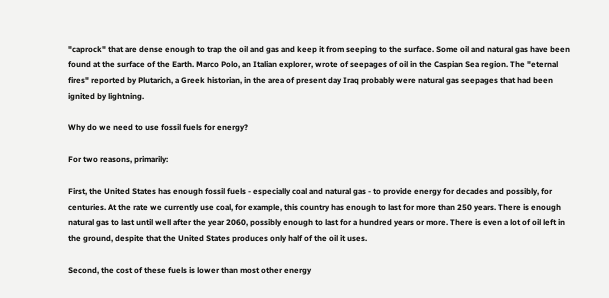"caprock" that are dense enough to trap the oil and gas and keep it from seeping to the surface. Some oil and natural gas have been found at the surface of the Earth. Marco Polo, an Italian explorer, wrote of seepages of oil in the Caspian Sea region. The "eternal fires" reported by Plutarich, a Greek historian, in the area of present day Iraq probably were natural gas seepages that had been ignited by lightning.

Why do we need to use fossil fuels for energy?

For two reasons, primarily:

First, the United States has enough fossil fuels - especially coal and natural gas - to provide energy for decades and possibly, for centuries. At the rate we currently use coal, for example, this country has enough to last for more than 250 years. There is enough natural gas to last until well after the year 2060, possibly enough to last for a hundred years or more. There is even a lot of oil left in the ground, despite that the United States produces only half of the oil it uses.

Second, the cost of these fuels is lower than most other energy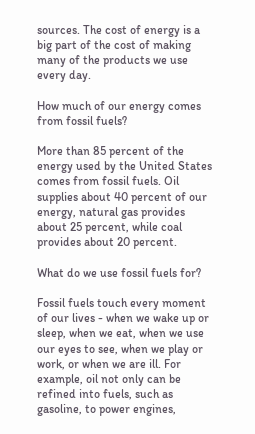sources. The cost of energy is a big part of the cost of making many of the products we use every day.

How much of our energy comes from fossil fuels?

More than 85 percent of the energy used by the United States comes from fossil fuels. Oil supplies about 40 percent of our energy, natural gas provides about 25 percent, while coal provides about 20 percent.

What do we use fossil fuels for?

Fossil fuels touch every moment of our lives - when we wake up or sleep, when we eat, when we use our eyes to see, when we play or work, or when we are ill. For example, oil not only can be refined into fuels, such as gasoline, to power engines,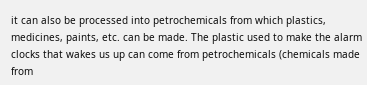it can also be processed into petrochemicals from which plastics, medicines, paints, etc. can be made. The plastic used to make the alarm clocks that wakes us up can come from petrochemicals (chemicals made from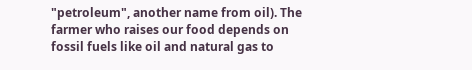"petroleum", another name from oil). The farmer who raises our food depends on fossil fuels like oil and natural gas to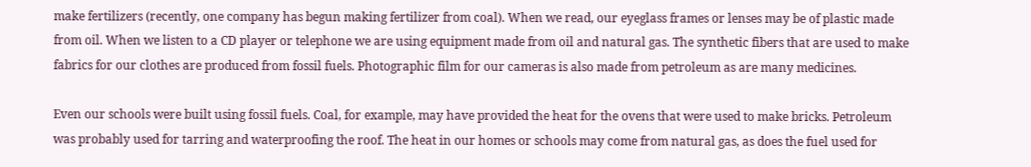make fertilizers (recently, one company has begun making fertilizer from coal). When we read, our eyeglass frames or lenses may be of plastic made from oil. When we listen to a CD player or telephone we are using equipment made from oil and natural gas. The synthetic fibers that are used to make fabrics for our clothes are produced from fossil fuels. Photographic film for our cameras is also made from petroleum as are many medicines.

Even our schools were built using fossil fuels. Coal, for example, may have provided the heat for the ovens that were used to make bricks. Petroleum was probably used for tarring and waterproofing the roof. The heat in our homes or schools may come from natural gas, as does the fuel used for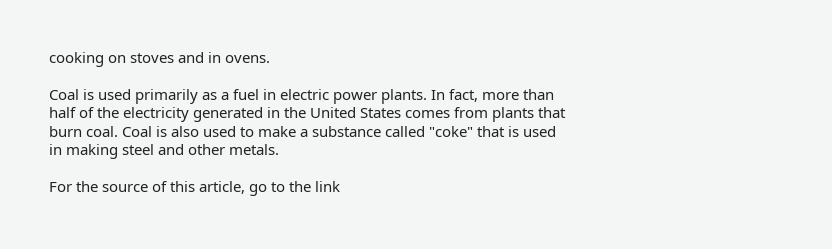cooking on stoves and in ovens.

Coal is used primarily as a fuel in electric power plants. In fact, more than half of the electricity generated in the United States comes from plants that burn coal. Coal is also used to make a substance called "coke" that is used in making steel and other metals.

For the source of this article, go to the link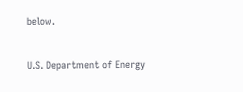below.

U.S. Department of Energy